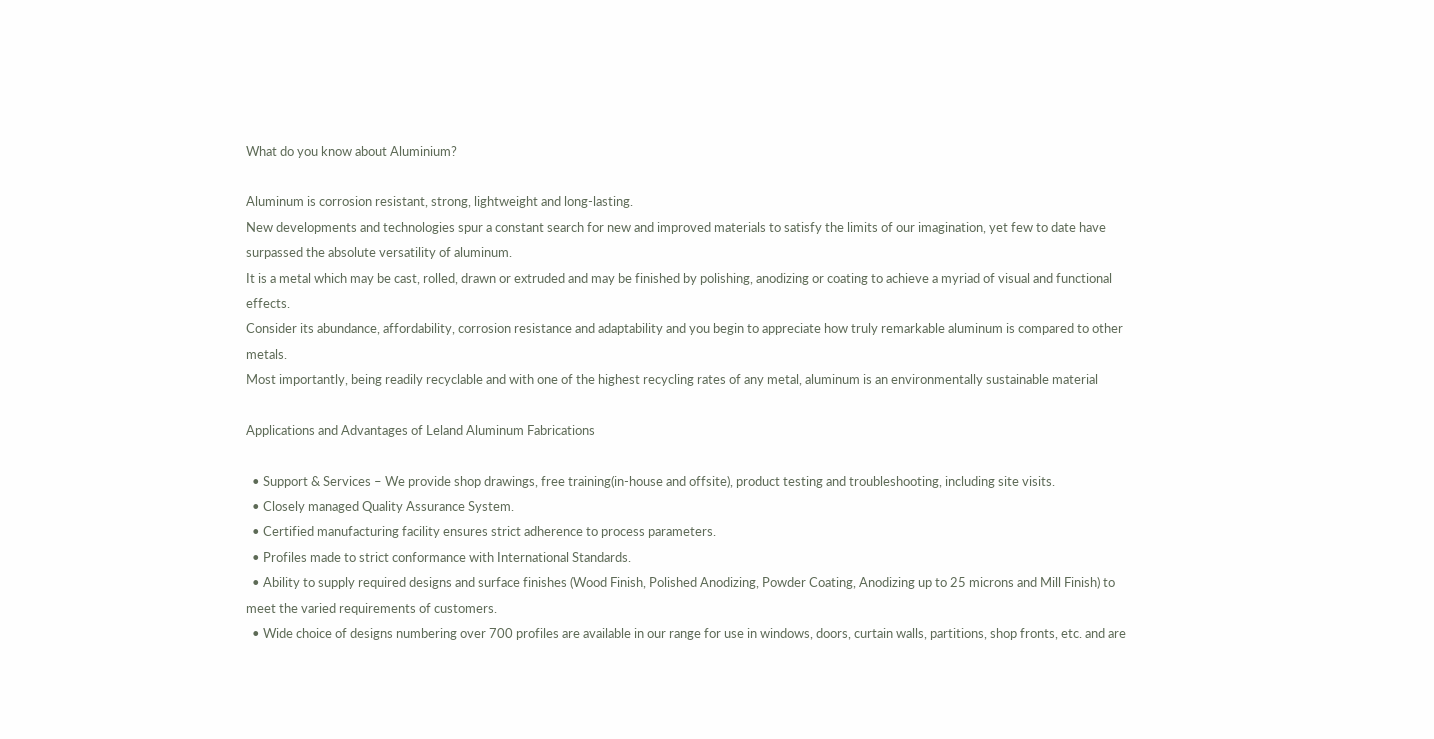What do you know about Aluminium?

Aluminum is corrosion resistant, strong, lightweight and long-lasting.
New developments and technologies spur a constant search for new and improved materials to satisfy the limits of our imagination, yet few to date have surpassed the absolute versatility of aluminum.
It is a metal which may be cast, rolled, drawn or extruded and may be finished by polishing, anodizing or coating to achieve a myriad of visual and functional effects.
Consider its abundance, affordability, corrosion resistance and adaptability and you begin to appreciate how truly remarkable aluminum is compared to other metals.
Most importantly, being readily recyclable and with one of the highest recycling rates of any metal, aluminum is an environmentally sustainable material

Applications and Advantages of Leland Aluminum Fabrications

  • Support & Services – We provide shop drawings, free training(in-house and offsite), product testing and troubleshooting, including site visits.
  • Closely managed Quality Assurance System.
  • Certified manufacturing facility ensures strict adherence to process parameters.
  • Profiles made to strict conformance with International Standards.
  • Ability to supply required designs and surface finishes (Wood Finish, Polished Anodizing, Powder Coating, Anodizing up to 25 microns and Mill Finish) to meet the varied requirements of customers.
  • Wide choice of designs numbering over 700 profiles are available in our range for use in windows, doors, curtain walls, partitions, shop fronts, etc. and are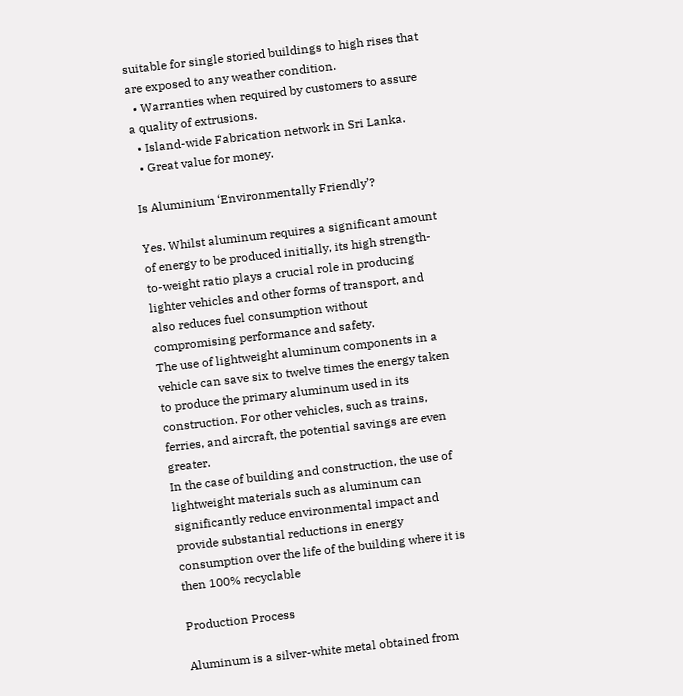suitable for single storied buildings to high rises that are exposed to any weather condition.
  • Warranties when required by customers to assure a quality of extrusions.
  • Island-wide Fabrication network in Sri Lanka.
  • Great value for money.

Is Aluminium ‘Environmentally Friendly’?

Yes. Whilst aluminum requires a significant amount of energy to be produced initially, its high strength-to-weight ratio plays a crucial role in producing lighter vehicles and other forms of transport, and also reduces fuel consumption without compromising performance and safety.
The use of lightweight aluminum components in a vehicle can save six to twelve times the energy taken to produce the primary aluminum used in its construction. For other vehicles, such as trains, ferries, and aircraft, the potential savings are even greater.
In the case of building and construction, the use of lightweight materials such as aluminum can significantly reduce environmental impact and provide substantial reductions in energy consumption over the life of the building where it is then 100% recyclable

Production Process

Aluminum is a silver-white metal obtained from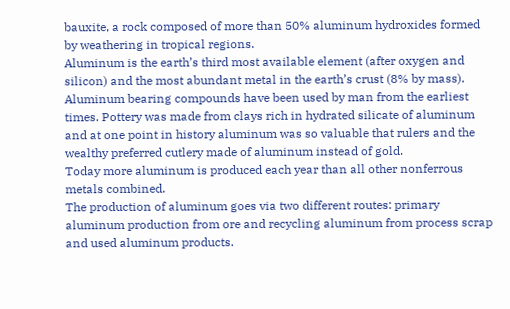bauxite, a rock composed of more than 50% aluminum hydroxides formed by weathering in tropical regions.
Aluminum is the earth’s third most available element (after oxygen and silicon) and the most abundant metal in the earth’s crust (8% by mass).
Aluminum bearing compounds have been used by man from the earliest times. Pottery was made from clays rich in hydrated silicate of aluminum and at one point in history aluminum was so valuable that rulers and the wealthy preferred cutlery made of aluminum instead of gold.
Today more aluminum is produced each year than all other nonferrous metals combined.
The production of aluminum goes via two different routes: primary aluminum production from ore and recycling aluminum from process scrap and used aluminum products.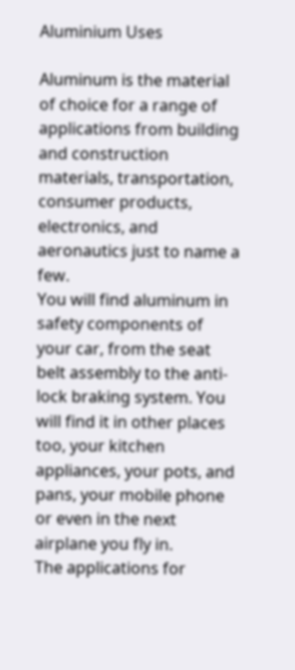Aluminium Uses

Aluminum is the material of choice for a range of applications from building and construction materials, transportation, consumer products, electronics, and aeronautics just to name a few.
You will find aluminum in safety components of your car, from the seat belt assembly to the anti-lock braking system. You will find it in other places too, your kitchen appliances, your pots, and pans, your mobile phone or even in the next airplane you fly in.
The applications for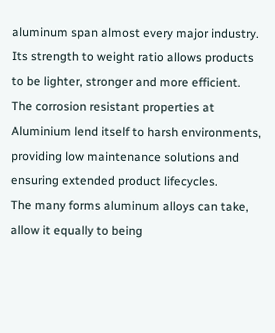aluminum span almost every major industry.
Its strength to weight ratio allows products to be lighter, stronger and more efficient.
The corrosion resistant properties at Aluminium lend itself to harsh environments, providing low maintenance solutions and ensuring extended product lifecycles.
The many forms aluminum alloys can take, allow it equally to being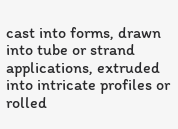cast into forms, drawn into tube or strand applications, extruded into intricate profiles or rolled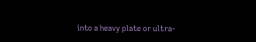into a heavy plate or ultra-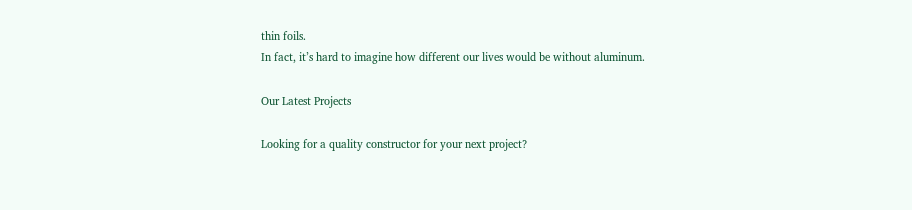thin foils.
In fact, it’s hard to imagine how different our lives would be without aluminum.

Our Latest Projects

Looking for a quality constructor for your next project?